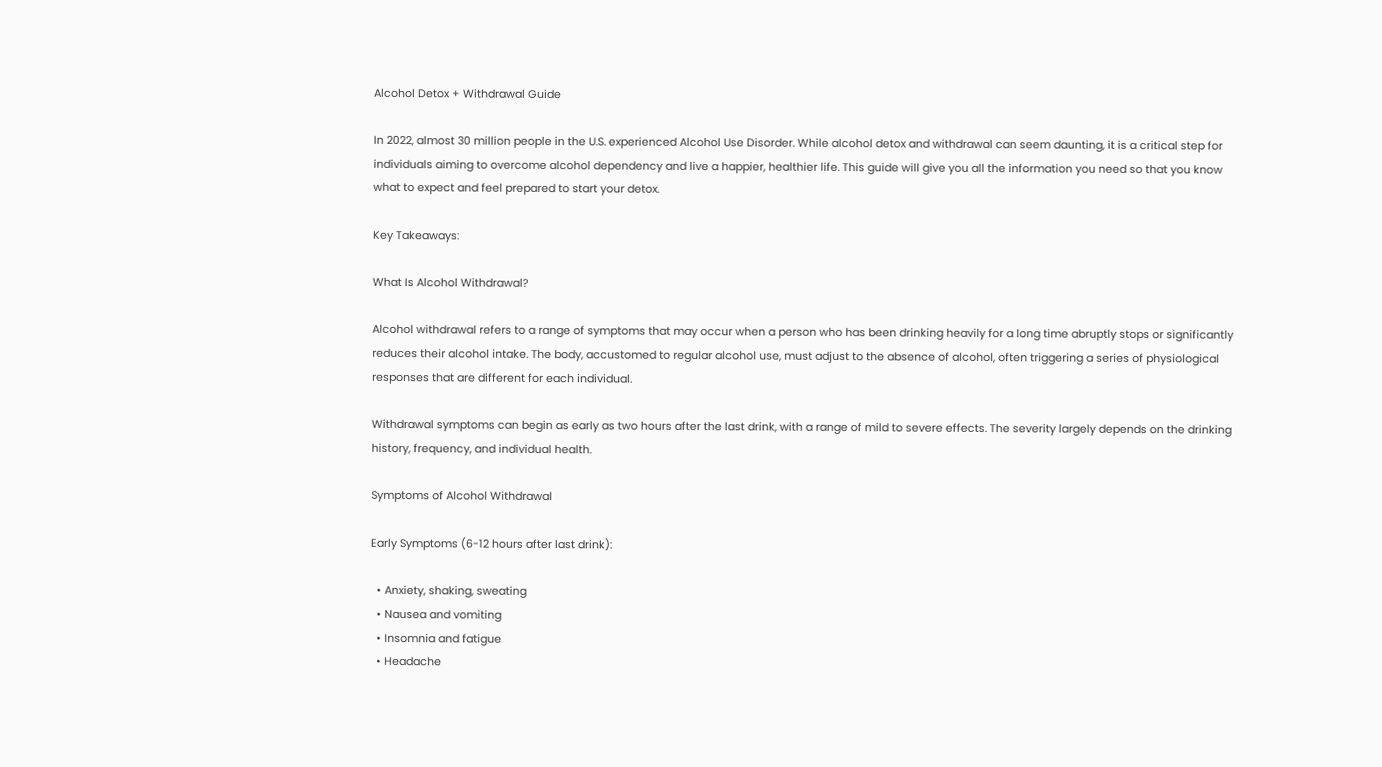Alcohol Detox + Withdrawal Guide

In 2022, almost 30 million people in the U.S. experienced Alcohol Use Disorder. While alcohol detox and withdrawal can seem daunting, it is a critical step for individuals aiming to overcome alcohol dependency and live a happier, healthier life. This guide will give you all the information you need so that you know what to expect and feel prepared to start your detox.

Key Takeaways:

What Is Alcohol Withdrawal?

Alcohol withdrawal refers to a range of symptoms that may occur when a person who has been drinking heavily for a long time abruptly stops or significantly reduces their alcohol intake. The body, accustomed to regular alcohol use, must adjust to the absence of alcohol, often triggering a series of physiological responses that are different for each individual.

Withdrawal symptoms can begin as early as two hours after the last drink, with a range of mild to severe effects. The severity largely depends on the drinking history, frequency, and individual health.

Symptoms of Alcohol Withdrawal

Early Symptoms (6-12 hours after last drink):

  • Anxiety, shaking, sweating
  • Nausea and vomiting
  • Insomnia and fatigue
  • Headache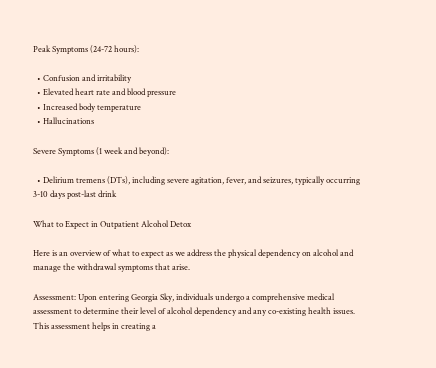Peak Symptoms (24-72 hours):

  • Confusion and irritability
  • Elevated heart rate and blood pressure
  • Increased body temperature
  • Hallucinations

Severe Symptoms (1 week and beyond):

  • Delirium tremens (DTs), including severe agitation, fever, and seizures, typically occurring 3-10 days post-last drink

What to Expect in Outpatient Alcohol Detox

Here is an overview of what to expect as we address the physical dependency on alcohol and manage the withdrawal symptoms that arise.

Assessment: Upon entering Georgia Sky, individuals undergo a comprehensive medical assessment to determine their level of alcohol dependency and any co-existing health issues. This assessment helps in creating a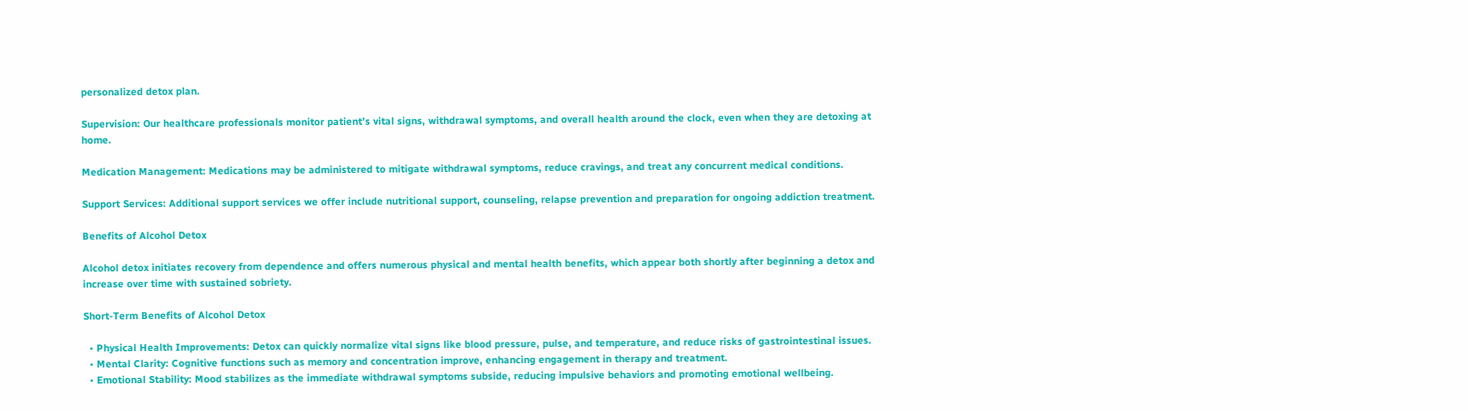personalized detox plan.

Supervision: Our healthcare professionals monitor patient’s vital signs, withdrawal symptoms, and overall health around the clock, even when they are detoxing at home.

Medication Management: Medications may be administered to mitigate withdrawal symptoms, reduce cravings, and treat any concurrent medical conditions.

Support Services: Additional support services we offer include nutritional support, counseling, relapse prevention and preparation for ongoing addiction treatment.

Benefits of Alcohol Detox

Alcohol detox initiates recovery from dependence and offers numerous physical and mental health benefits, which appear both shortly after beginning a detox and increase over time with sustained sobriety.

Short-Term Benefits of Alcohol Detox

  • Physical Health Improvements: Detox can quickly normalize vital signs like blood pressure, pulse, and temperature, and reduce risks of gastrointestinal issues.
  • Mental Clarity: Cognitive functions such as memory and concentration improve, enhancing engagement in therapy and treatment.
  • Emotional Stability: Mood stabilizes as the immediate withdrawal symptoms subside, reducing impulsive behaviors and promoting emotional wellbeing.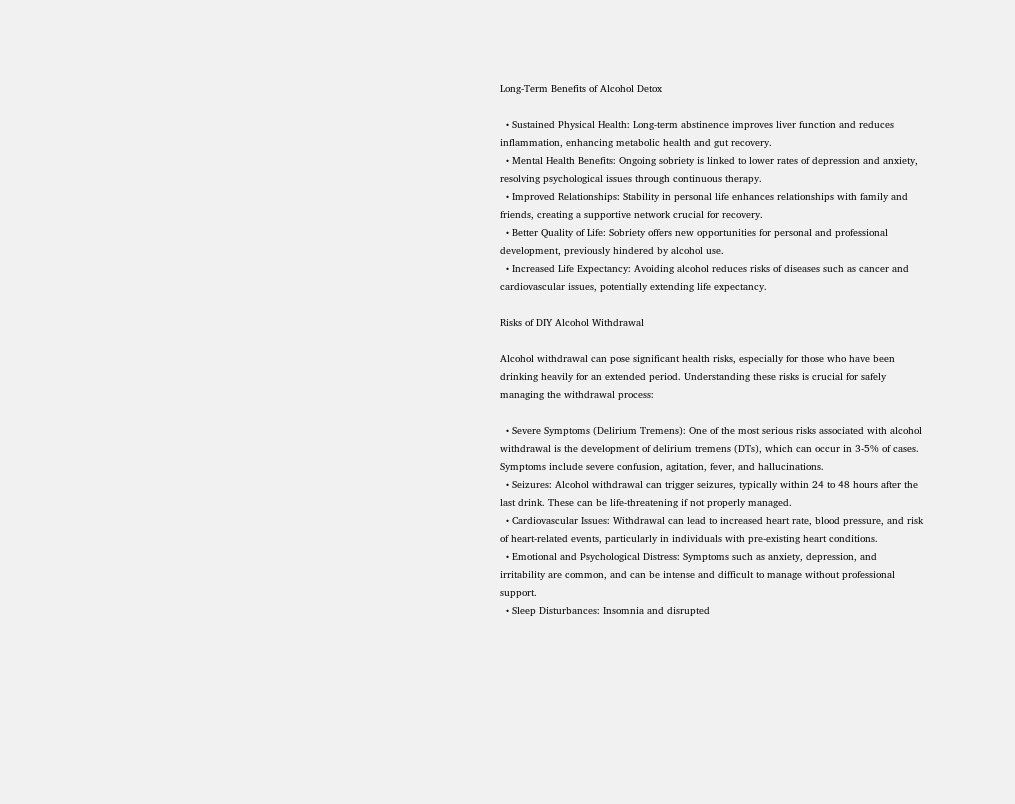Long-Term Benefits of Alcohol Detox

  • Sustained Physical Health: Long-term abstinence improves liver function and reduces inflammation, enhancing metabolic health and gut recovery.
  • Mental Health Benefits: Ongoing sobriety is linked to lower rates of depression and anxiety, resolving psychological issues through continuous therapy.
  • Improved Relationships: Stability in personal life enhances relationships with family and friends, creating a supportive network crucial for recovery.
  • Better Quality of Life: Sobriety offers new opportunities for personal and professional development, previously hindered by alcohol use.
  • Increased Life Expectancy: Avoiding alcohol reduces risks of diseases such as cancer and cardiovascular issues, potentially extending life expectancy.

Risks of DIY Alcohol Withdrawal

Alcohol withdrawal can pose significant health risks, especially for those who have been drinking heavily for an extended period. Understanding these risks is crucial for safely managing the withdrawal process:

  • Severe Symptoms (Delirium Tremens): One of the most serious risks associated with alcohol withdrawal is the development of delirium tremens (DTs), which can occur in 3-5% of cases. Symptoms include severe confusion, agitation, fever, and hallucinations.
  • Seizures: Alcohol withdrawal can trigger seizures, typically within 24 to 48 hours after the last drink. These can be life-threatening if not properly managed.
  • Cardiovascular Issues: Withdrawal can lead to increased heart rate, blood pressure, and risk of heart-related events, particularly in individuals with pre-existing heart conditions.
  • Emotional and Psychological Distress: Symptoms such as anxiety, depression, and irritability are common, and can be intense and difficult to manage without professional support.
  • Sleep Disturbances: Insomnia and disrupted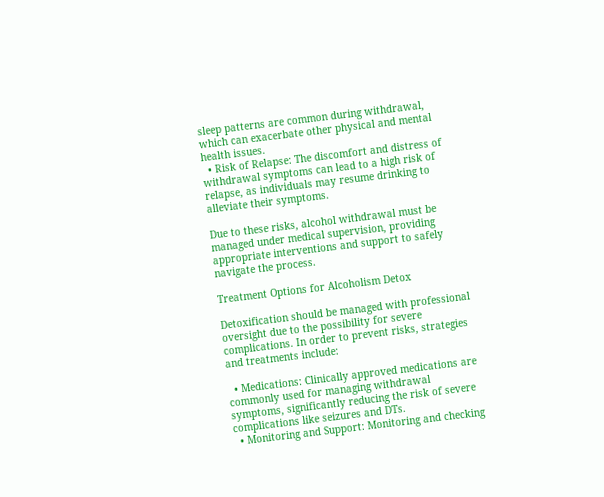sleep patterns are common during withdrawal, which can exacerbate other physical and mental health issues.
  • Risk of Relapse: The discomfort and distress of withdrawal symptoms can lead to a high risk of relapse, as individuals may resume drinking to alleviate their symptoms.

Due to these risks, alcohol withdrawal must be managed under medical supervision, providing appropriate interventions and support to safely navigate the process.

Treatment Options for Alcoholism Detox

Detoxification should be managed with professional oversight due to the possibility for severe complications. In order to prevent risks, strategies and treatments include:

  • Medications: Clinically approved medications are commonly used for managing withdrawal symptoms, significantly reducing the risk of severe complications like seizures and DTs.
  • Monitoring and Support: Monitoring and checking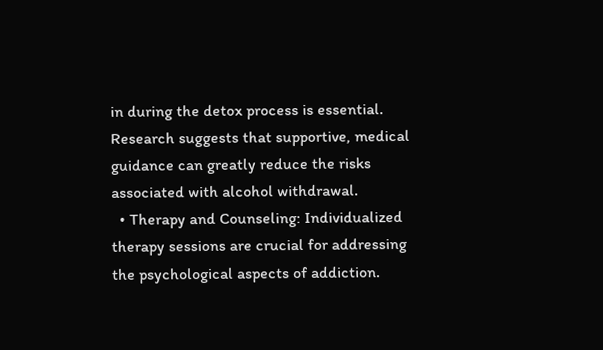in during the detox process is essential. Research suggests that supportive, medical guidance can greatly reduce the risks associated with alcohol withdrawal.
  • Therapy and Counseling: Individualized therapy sessions are crucial for addressing the psychological aspects of addiction.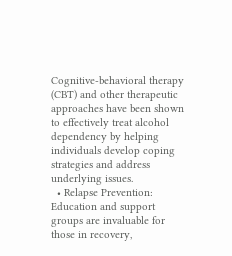Cognitive-behavioral therapy (CBT) and other therapeutic approaches have been shown to effectively treat alcohol dependency by helping individuals develop coping strategies and address underlying issues.
  • Relapse Prevention: Education and support groups are invaluable for those in recovery,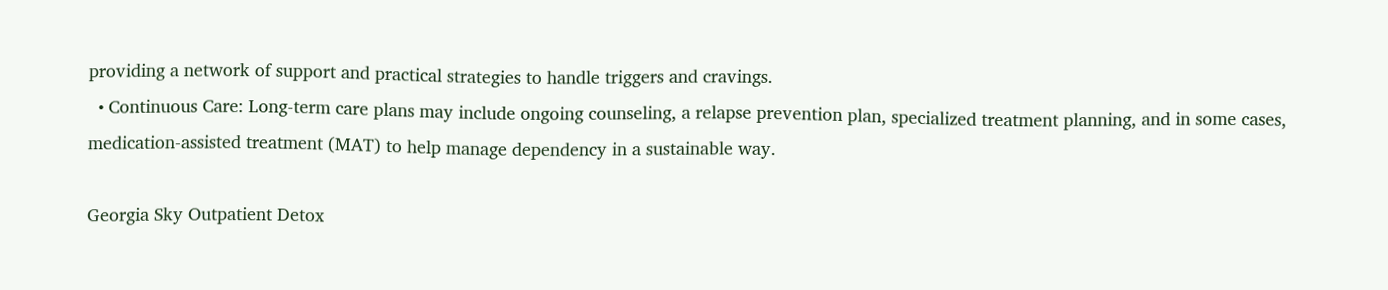providing a network of support and practical strategies to handle triggers and cravings.
  • Continuous Care: Long-term care plans may include ongoing counseling, a relapse prevention plan, specialized treatment planning, and in some cases, medication-assisted treatment (MAT) to help manage dependency in a sustainable way.

Georgia Sky Outpatient Detox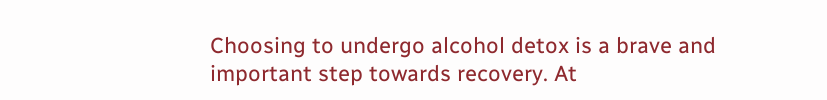Choosing to undergo alcohol detox is a brave and important step towards recovery. At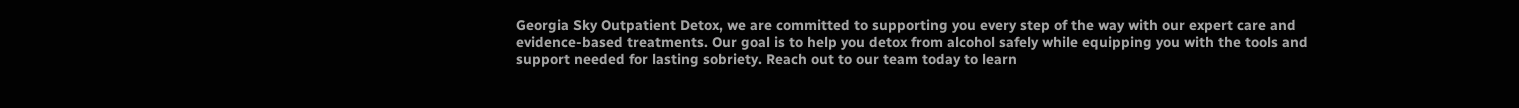Georgia Sky Outpatient Detox, we are committed to supporting you every step of the way with our expert care and evidence-based treatments. Our goal is to help you detox from alcohol safely while equipping you with the tools and support needed for lasting sobriety. Reach out to our team today to learn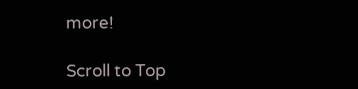more!

Scroll to Top